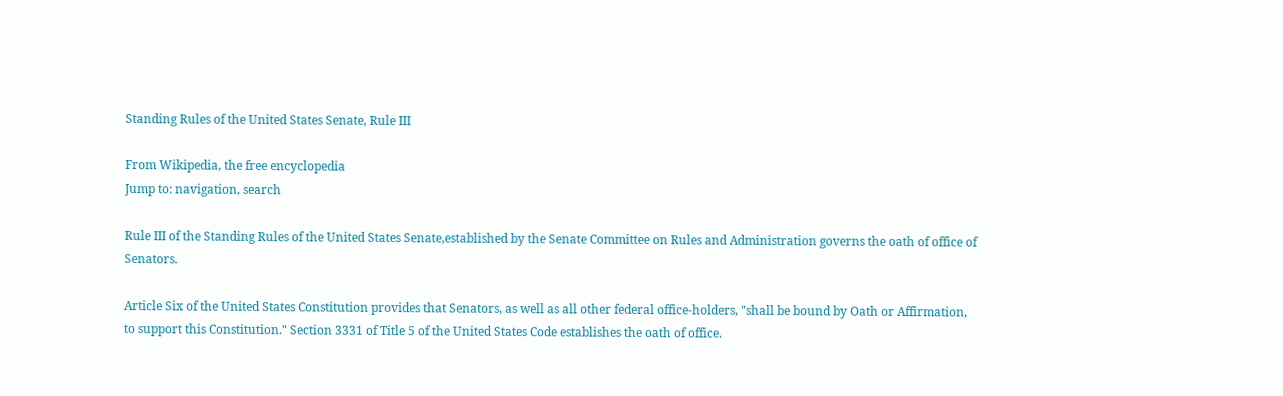Standing Rules of the United States Senate, Rule III

From Wikipedia, the free encyclopedia
Jump to: navigation, search

Rule III of the Standing Rules of the United States Senate,established by the Senate Committee on Rules and Administration governs the oath of office of Senators.

Article Six of the United States Constitution provides that Senators, as well as all other federal office-holders, "shall be bound by Oath or Affirmation, to support this Constitution." Section 3331 of Title 5 of the United States Code establishes the oath of office.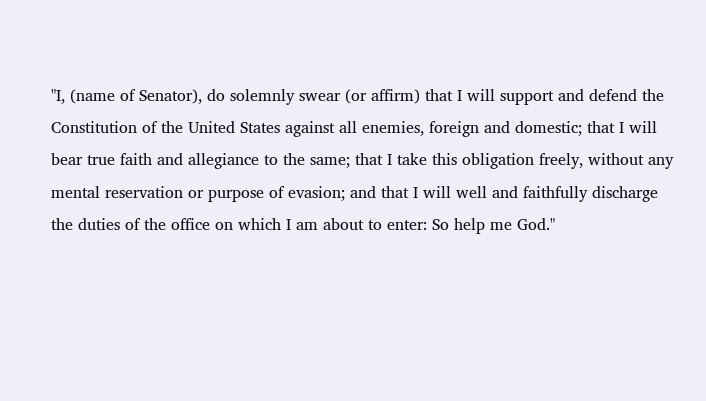"I, (name of Senator), do solemnly swear (or affirm) that I will support and defend the Constitution of the United States against all enemies, foreign and domestic; that I will bear true faith and allegiance to the same; that I take this obligation freely, without any mental reservation or purpose of evasion; and that I will well and faithfully discharge the duties of the office on which I am about to enter: So help me God."